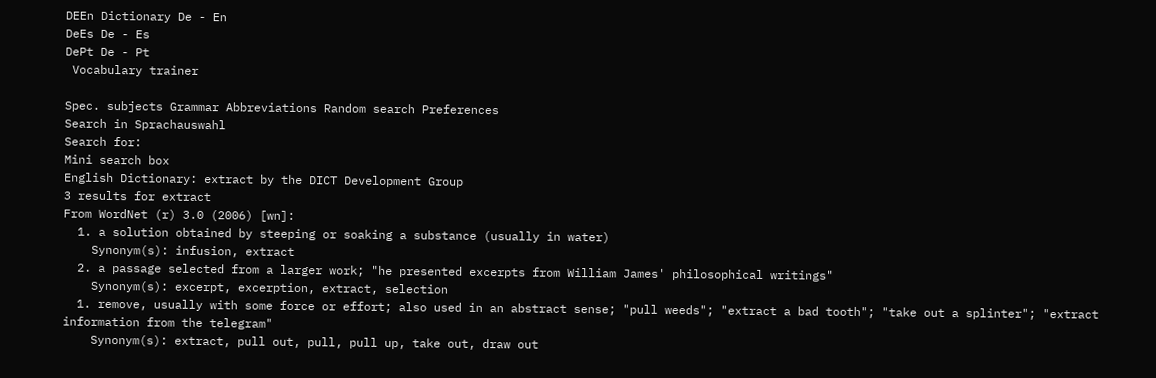DEEn Dictionary De - En
DeEs De - Es
DePt De - Pt
 Vocabulary trainer

Spec. subjects Grammar Abbreviations Random search Preferences
Search in Sprachauswahl
Search for:
Mini search box
English Dictionary: extract by the DICT Development Group
3 results for extract
From WordNet (r) 3.0 (2006) [wn]:
  1. a solution obtained by steeping or soaking a substance (usually in water)
    Synonym(s): infusion, extract
  2. a passage selected from a larger work; "he presented excerpts from William James' philosophical writings"
    Synonym(s): excerpt, excerption, extract, selection
  1. remove, usually with some force or effort; also used in an abstract sense; "pull weeds"; "extract a bad tooth"; "take out a splinter"; "extract information from the telegram"
    Synonym(s): extract, pull out, pull, pull up, take out, draw out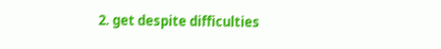2. get despite difficulties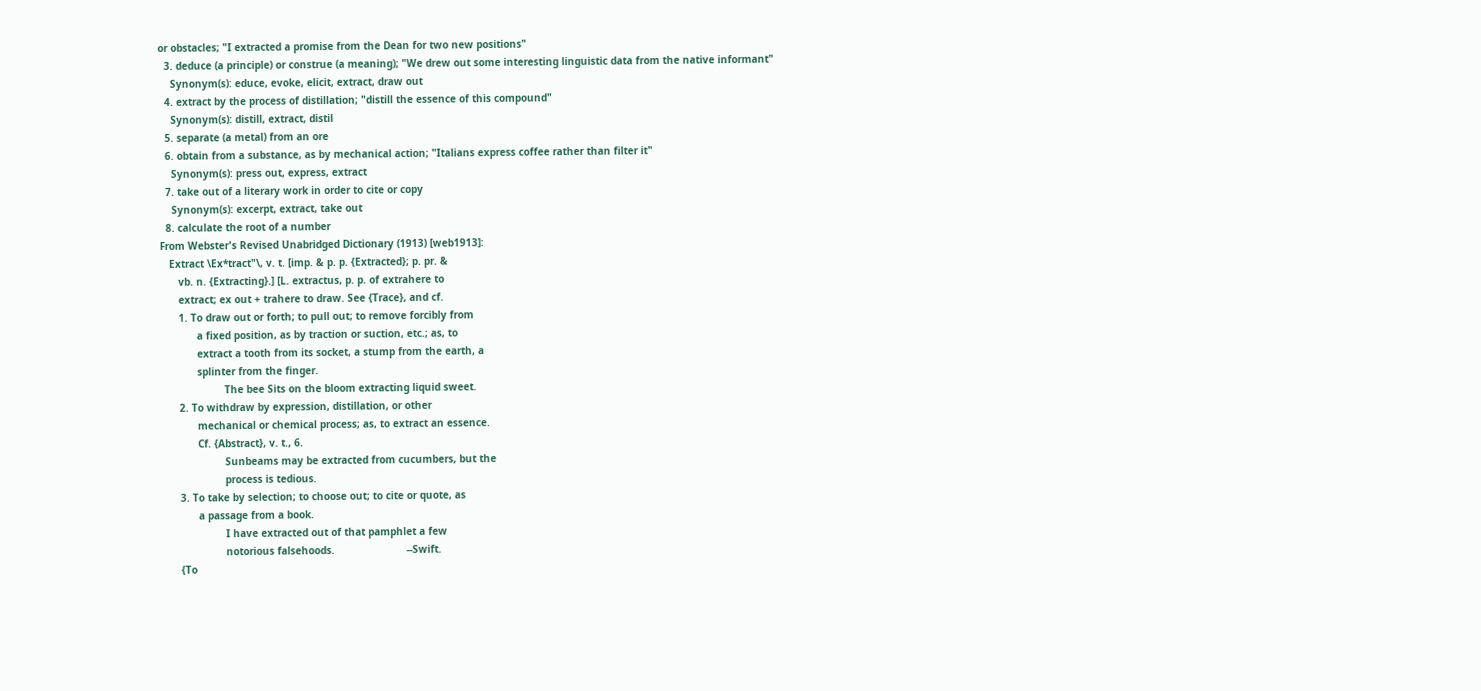or obstacles; "I extracted a promise from the Dean for two new positions"
  3. deduce (a principle) or construe (a meaning); "We drew out some interesting linguistic data from the native informant"
    Synonym(s): educe, evoke, elicit, extract, draw out
  4. extract by the process of distillation; "distill the essence of this compound"
    Synonym(s): distill, extract, distil
  5. separate (a metal) from an ore
  6. obtain from a substance, as by mechanical action; "Italians express coffee rather than filter it"
    Synonym(s): press out, express, extract
  7. take out of a literary work in order to cite or copy
    Synonym(s): excerpt, extract, take out
  8. calculate the root of a number
From Webster's Revised Unabridged Dictionary (1913) [web1913]:
   Extract \Ex*tract"\, v. t. [imp. & p. p. {Extracted}; p. pr. &
      vb. n. {Extracting}.] [L. extractus, p. p. of extrahere to
      extract; ex out + trahere to draw. See {Trace}, and cf.
      1. To draw out or forth; to pull out; to remove forcibly from
            a fixed position, as by traction or suction, etc.; as, to
            extract a tooth from its socket, a stump from the earth, a
            splinter from the finger.
                     The bee Sits on the bloom extracting liquid sweet.
      2. To withdraw by expression, distillation, or other
            mechanical or chemical process; as, to extract an essence.
            Cf. {Abstract}, v. t., 6.
                     Sunbeams may be extracted from cucumbers, but the
                     process is tedious.
      3. To take by selection; to choose out; to cite or quote, as
            a passage from a book.
                     I have extracted out of that pamphlet a few
                     notorious falsehoods.                        --Swift.
      {To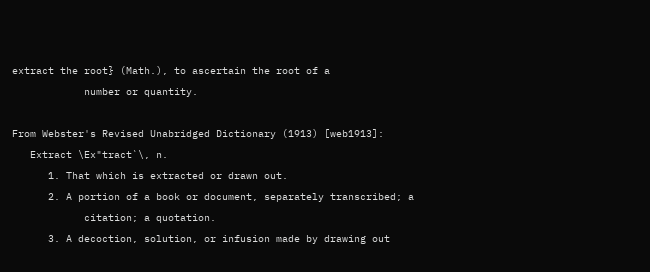extract the root} (Math.), to ascertain the root of a
            number or quantity.

From Webster's Revised Unabridged Dictionary (1913) [web1913]:
   Extract \Ex"tract`\, n.
      1. That which is extracted or drawn out.
      2. A portion of a book or document, separately transcribed; a
            citation; a quotation.
      3. A decoction, solution, or infusion made by drawing out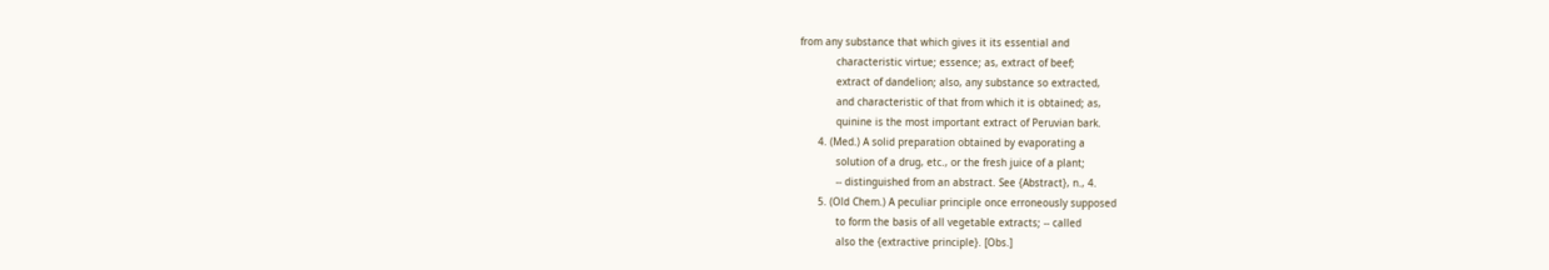from any substance that which gives it its essential and
            characteristic virtue; essence; as, extract of beef;
            extract of dandelion; also, any substance so extracted,
            and characteristic of that from which it is obtained; as,
            quinine is the most important extract of Peruvian bark.
      4. (Med.) A solid preparation obtained by evaporating a
            solution of a drug, etc., or the fresh juice of a plant;
            -- distinguished from an abstract. See {Abstract}, n., 4.
      5. (Old Chem.) A peculiar principle once erroneously supposed
            to form the basis of all vegetable extracts; -- called
            also the {extractive principle}. [Obs.]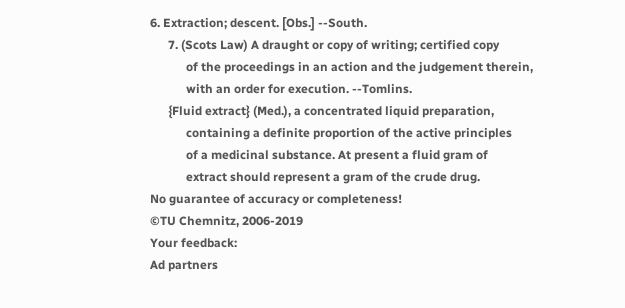6. Extraction; descent. [Obs.] --South.
      7. (Scots Law) A draught or copy of writing; certified copy
            of the proceedings in an action and the judgement therein,
            with an order for execution. --Tomlins.
      {Fluid extract} (Med.), a concentrated liquid preparation,
            containing a definite proportion of the active principles
            of a medicinal substance. At present a fluid gram of
            extract should represent a gram of the crude drug.
No guarantee of accuracy or completeness!
©TU Chemnitz, 2006-2019
Your feedback:
Ad partners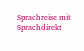Sprachreise mit Sprachdirekt